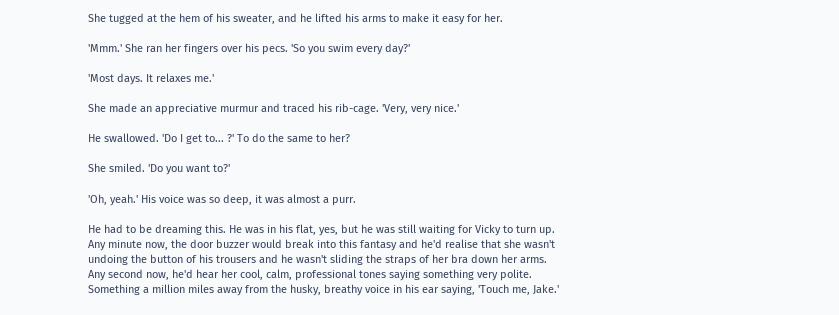She tugged at the hem of his sweater, and he lifted his arms to make it easy for her.

'Mmm.' She ran her fingers over his pecs. 'So you swim every day?'

'Most days. It relaxes me.'

She made an appreciative murmur and traced his rib-cage. 'Very, very nice.'

He swallowed. 'Do I get to... ?' To do the same to her?

She smiled. 'Do you want to?'

'Oh, yeah.' His voice was so deep, it was almost a purr.

He had to be dreaming this. He was in his flat, yes, but he was still waiting for Vicky to turn up. Any minute now, the door buzzer would break into this fantasy and he'd realise that she wasn't undoing the button of his trousers and he wasn't sliding the straps of her bra down her arms. Any second now, he'd hear her cool, calm, professional tones saying something very polite. Something a million miles away from the husky, breathy voice in his ear saying, 'Touch me, Jake.'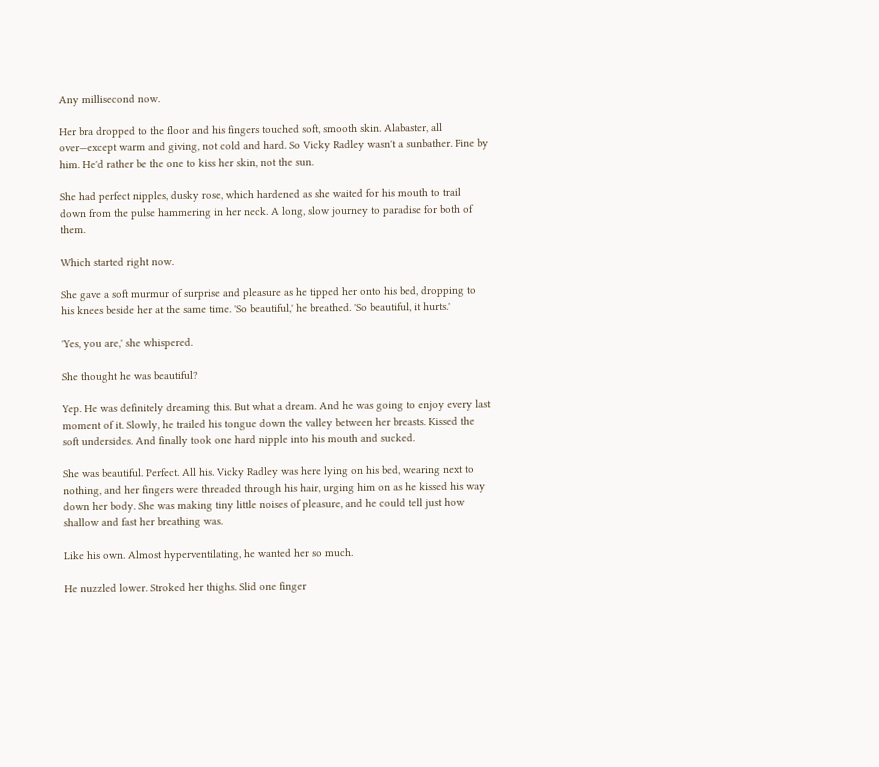Any millisecond now.

Her bra dropped to the floor and his fingers touched soft, smooth skin. Alabaster, all over—except warm and giving, not cold and hard. So Vicky Radley wasn't a sunbather. Fine by him. He'd rather be the one to kiss her skin, not the sun.

She had perfect nipples, dusky rose, which hardened as she waited for his mouth to trail down from the pulse hammering in her neck. A long, slow journey to paradise for both of them.

Which started right now.

She gave a soft murmur of surprise and pleasure as he tipped her onto his bed, dropping to his knees beside her at the same time. 'So beautiful,' he breathed. 'So beautiful, it hurts.'

'Yes, you are,' she whispered.

She thought he was beautiful?

Yep. He was definitely dreaming this. But what a dream. And he was going to enjoy every last moment of it. Slowly, he trailed his tongue down the valley between her breasts. Kissed the soft undersides. And finally took one hard nipple into his mouth and sucked.

She was beautiful. Perfect. All his. Vicky Radley was here lying on his bed, wearing next to nothing, and her fingers were threaded through his hair, urging him on as he kissed his way down her body. She was making tiny little noises of pleasure, and he could tell just how shallow and fast her breathing was.

Like his own. Almost hyperventilating, he wanted her so much.

He nuzzled lower. Stroked her thighs. Slid one finger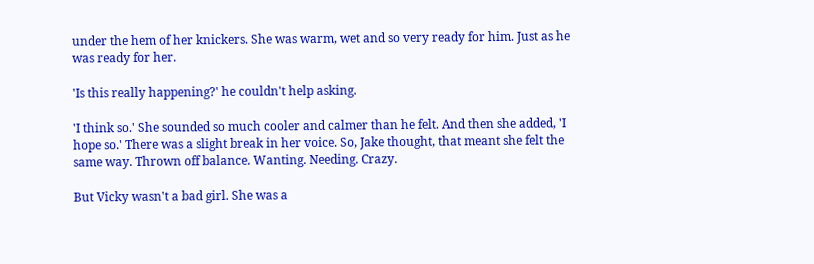under the hem of her knickers. She was warm, wet and so very ready for him. Just as he was ready for her.

'Is this really happening?' he couldn't help asking.

'I think so.' She sounded so much cooler and calmer than he felt. And then she added, 'I hope so.' There was a slight break in her voice. So, Jake thought, that meant she felt the same way. Thrown off balance. Wanting. Needing. Crazy.

But Vicky wasn't a bad girl. She was a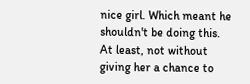nice girl. Which meant he shouldn't be doing this. At least, not without giving her a chance to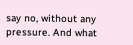say no, without any pressure. And what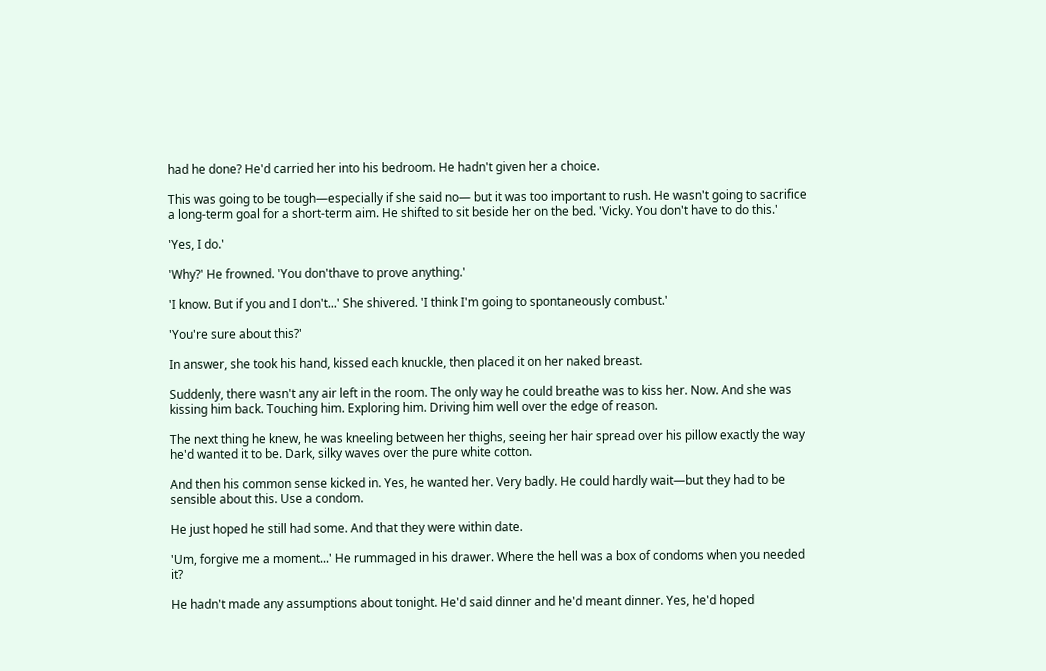had he done? He'd carried her into his bedroom. He hadn't given her a choice.

This was going to be tough—especially if she said no— but it was too important to rush. He wasn't going to sacrifice a long-term goal for a short-term aim. He shifted to sit beside her on the bed. 'Vicky. You don't have to do this.'

'Yes, I do.'

'Why?' He frowned. 'You don'thave to prove anything.'

'I know. But if you and I don't...' She shivered. 'I think I'm going to spontaneously combust.'

'You're sure about this?'

In answer, she took his hand, kissed each knuckle, then placed it on her naked breast.

Suddenly, there wasn't any air left in the room. The only way he could breathe was to kiss her. Now. And she was kissing him back. Touching him. Exploring him. Driving him well over the edge of reason.

The next thing he knew, he was kneeling between her thighs, seeing her hair spread over his pillow exactly the way he'd wanted it to be. Dark, silky waves over the pure white cotton.

And then his common sense kicked in. Yes, he wanted her. Very badly. He could hardly wait—but they had to be sensible about this. Use a condom.

He just hoped he still had some. And that they were within date.

'Um, forgive me a moment...' He rummaged in his drawer. Where the hell was a box of condoms when you needed it?

He hadn't made any assumptions about tonight. He'd said dinner and he'd meant dinner. Yes, he'd hoped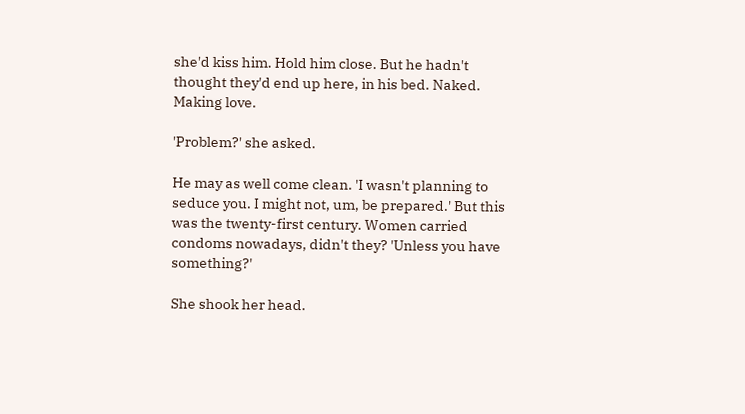she'd kiss him. Hold him close. But he hadn't thought they'd end up here, in his bed. Naked. Making love.

'Problem?' she asked.

He may as well come clean. 'I wasn't planning to seduce you. I might not, um, be prepared.' But this was the twenty-first century. Women carried condoms nowadays, didn't they? 'Unless you have something?'

She shook her head.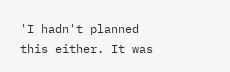'I hadn't planned this either. It was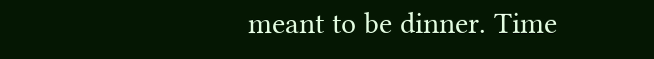meant to be dinner. Time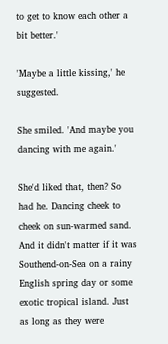to get to know each other a bit better.'

'Maybe a little kissing,' he suggested.

She smiled. 'And maybe you dancing with me again.'

She'd liked that, then? So had he. Dancing cheek to cheek on sun-warmed sand. And it didn't matter if it was Southend-on-Sea on a rainy English spring day or some exotic tropical island. Just as long as they were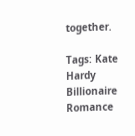together.

Tags: Kate Hardy Billionaire Romance